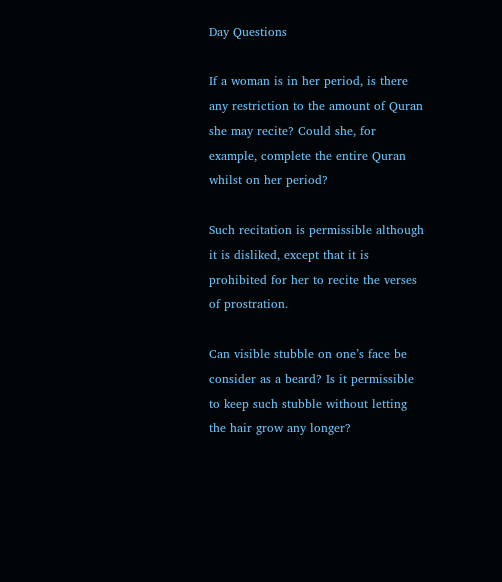Day Questions

If a woman is in her period, is there any restriction to the amount of Quran she may recite? Could she, for example, complete the entire Quran whilst on her period?

Such recitation is permissible although it is disliked, except that it is prohibited for her to recite the verses of prostration.

Can visible stubble on one’s face be consider as a beard? Is it permissible to keep such stubble without letting the hair grow any longer?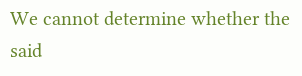We cannot determine whether the said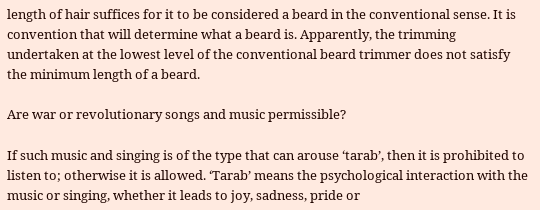length of hair suffices for it to be considered a beard in the conventional sense. It is convention that will determine what a beard is. Apparently, the trimming undertaken at the lowest level of the conventional beard trimmer does not satisfy the minimum length of a beard.

Are war or revolutionary songs and music permissible?

If such music and singing is of the type that can arouse ‘tarab’, then it is prohibited to listen to; otherwise it is allowed. ‘Tarab’ means the psychological interaction with the music or singing, whether it leads to joy, sadness, pride or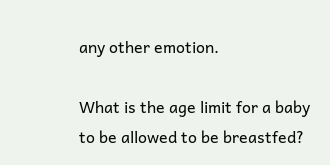any other emotion.

What is the age limit for a baby to be allowed to be breastfed?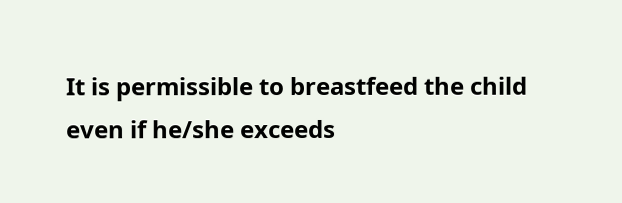It is permissible to breastfeed the child even if he/she exceeds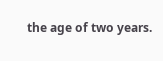the age of two years.